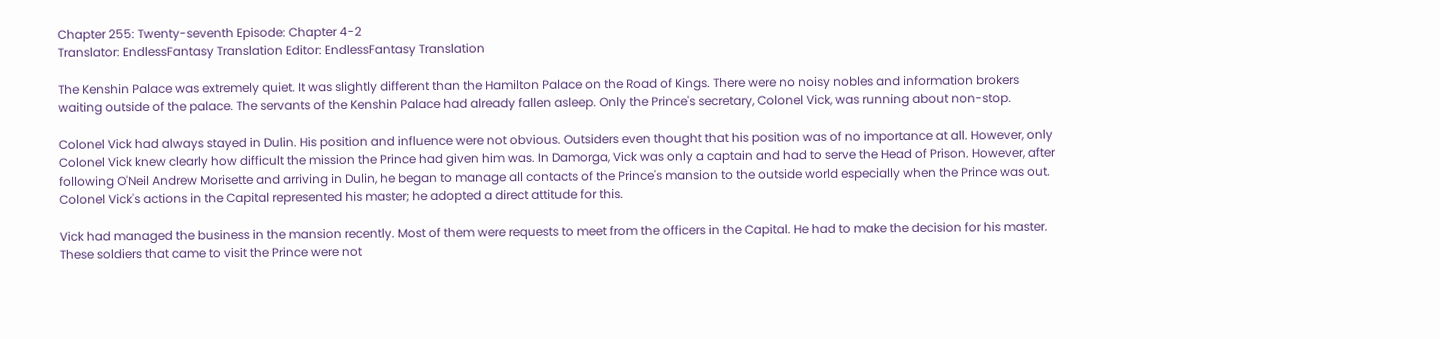Chapter 255: Twenty-seventh Episode: Chapter 4-2
Translator: EndlessFantasy Translation Editor: EndlessFantasy Translation

The Kenshin Palace was extremely quiet. It was slightly different than the Hamilton Palace on the Road of Kings. There were no noisy nobles and information brokers waiting outside of the palace. The servants of the Kenshin Palace had already fallen asleep. Only the Prince's secretary, Colonel Vick, was running about non-stop.

Colonel Vick had always stayed in Dulin. His position and influence were not obvious. Outsiders even thought that his position was of no importance at all. However, only Colonel Vick knew clearly how difficult the mission the Prince had given him was. In Damorga, Vick was only a captain and had to serve the Head of Prison. However, after following O'Neil Andrew Morisette and arriving in Dulin, he began to manage all contacts of the Prince's mansion to the outside world especially when the Prince was out. Colonel Vick's actions in the Capital represented his master; he adopted a direct attitude for this.

Vick had managed the business in the mansion recently. Most of them were requests to meet from the officers in the Capital. He had to make the decision for his master. These soldiers that came to visit the Prince were not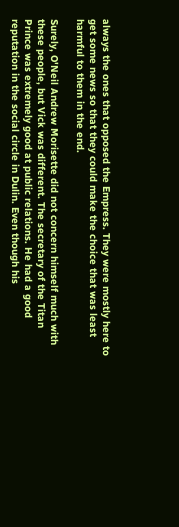always the ones that opposed the Empress. They were mostly here to get some news so that they could make the choice that was least harmful to them in the end.

Surely, O'Neil Andrew Morisette did not concern himself much with these people, but Vick was different. The secretary of the Titan Prince was extremely good at public relations. He had a good reputation in the social circle in Dulin. Even though his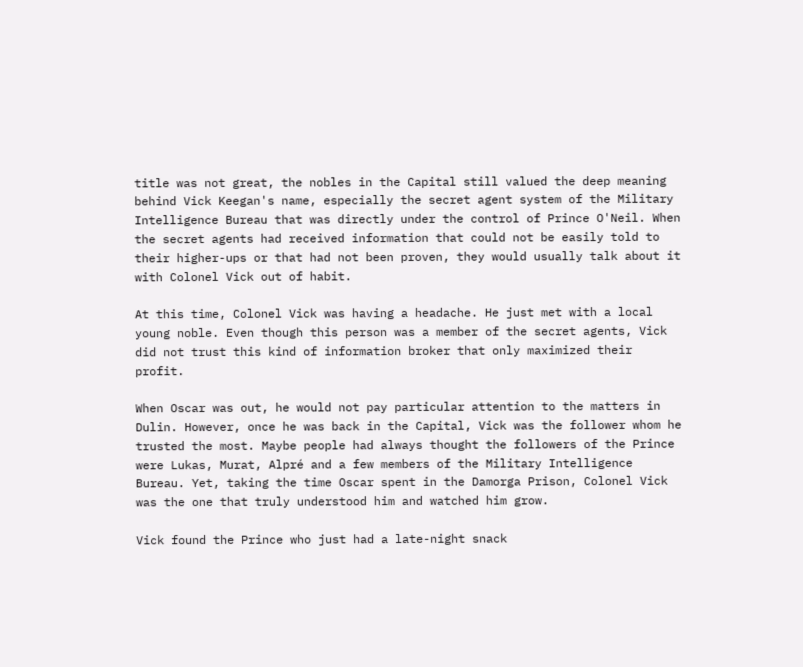title was not great, the nobles in the Capital still valued the deep meaning behind Vick Keegan's name, especially the secret agent system of the Military Intelligence Bureau that was directly under the control of Prince O'Neil. When the secret agents had received information that could not be easily told to their higher-ups or that had not been proven, they would usually talk about it with Colonel Vick out of habit.

At this time, Colonel Vick was having a headache. He just met with a local young noble. Even though this person was a member of the secret agents, Vick did not trust this kind of information broker that only maximized their profit.

When Oscar was out, he would not pay particular attention to the matters in Dulin. However, once he was back in the Capital, Vick was the follower whom he trusted the most. Maybe people had always thought the followers of the Prince were Lukas, Murat, Alpré and a few members of the Military Intelligence Bureau. Yet, taking the time Oscar spent in the Damorga Prison, Colonel Vick was the one that truly understood him and watched him grow.

Vick found the Prince who just had a late-night snack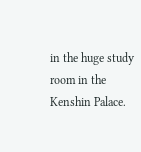in the huge study room in the Kenshin Palace.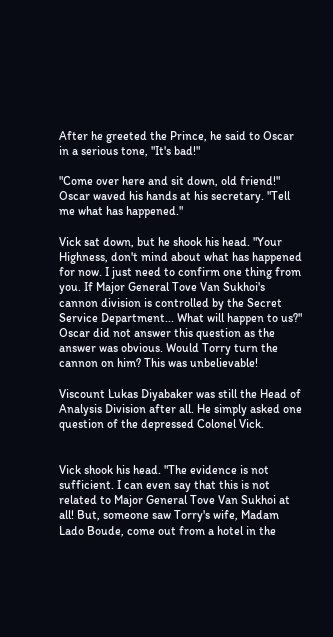After he greeted the Prince, he said to Oscar in a serious tone, "It's bad!"

"Come over here and sit down, old friend!" Oscar waved his hands at his secretary. "Tell me what has happened."

Vick sat down, but he shook his head. "Your Highness, don't mind about what has happened for now. I just need to confirm one thing from you. If Major General Tove Van Sukhoi's cannon division is controlled by the Secret Service Department... What will happen to us?" Oscar did not answer this question as the answer was obvious. Would Torry turn the cannon on him? This was unbelievable!

Viscount Lukas Diyabaker was still the Head of Analysis Division after all. He simply asked one question of the depressed Colonel Vick.


Vick shook his head. "The evidence is not sufficient. I can even say that this is not related to Major General Tove Van Sukhoi at all! But, someone saw Torry's wife, Madam Lado Boude, come out from a hotel in the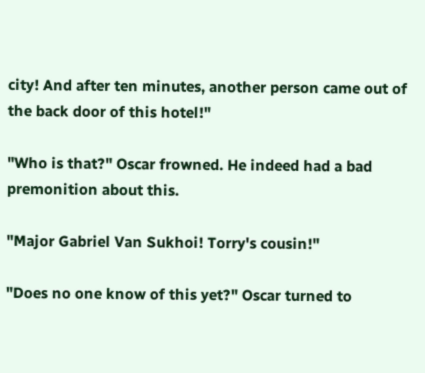city! And after ten minutes, another person came out of the back door of this hotel!"

"Who is that?" Oscar frowned. He indeed had a bad premonition about this.

"Major Gabriel Van Sukhoi! Torry's cousin!"

"Does no one know of this yet?" Oscar turned to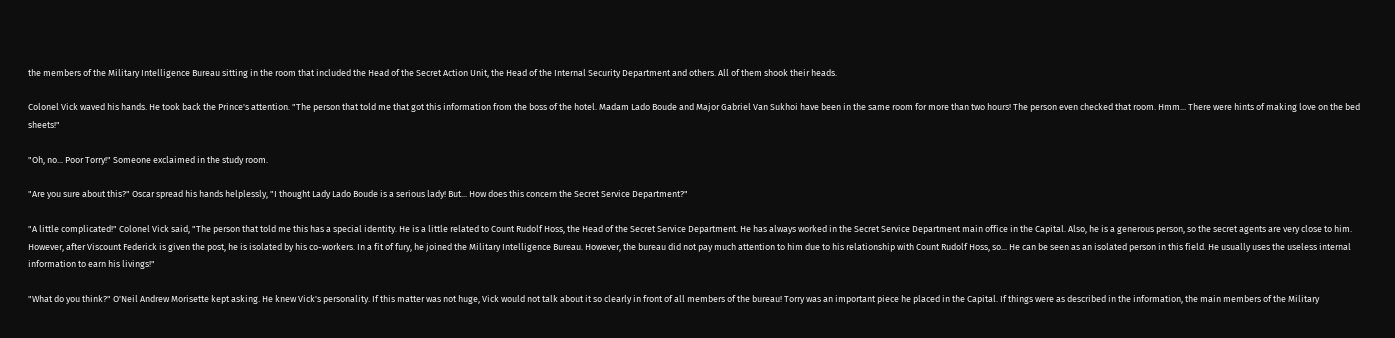the members of the Military Intelligence Bureau sitting in the room that included the Head of the Secret Action Unit, the Head of the Internal Security Department and others. All of them shook their heads.

Colonel Vick waved his hands. He took back the Prince's attention. "The person that told me that got this information from the boss of the hotel. Madam Lado Boude and Major Gabriel Van Sukhoi have been in the same room for more than two hours! The person even checked that room. Hmm... There were hints of making love on the bed sheets!"

"Oh, no... Poor Torry!" Someone exclaimed in the study room.

"Are you sure about this?" Oscar spread his hands helplessly, "I thought Lady Lado Boude is a serious lady! But... How does this concern the Secret Service Department?"

"A little complicated!" Colonel Vick said, "The person that told me this has a special identity. He is a little related to Count Rudolf Hoss, the Head of the Secret Service Department. He has always worked in the Secret Service Department main office in the Capital. Also, he is a generous person, so the secret agents are very close to him. However, after Viscount Federick is given the post, he is isolated by his co-workers. In a fit of fury, he joined the Military Intelligence Bureau. However, the bureau did not pay much attention to him due to his relationship with Count Rudolf Hoss, so... He can be seen as an isolated person in this field. He usually uses the useless internal information to earn his livings!"

"What do you think?" O'Neil Andrew Morisette kept asking. He knew Vick's personality. If this matter was not huge, Vick would not talk about it so clearly in front of all members of the bureau! Torry was an important piece he placed in the Capital. If things were as described in the information, the main members of the Military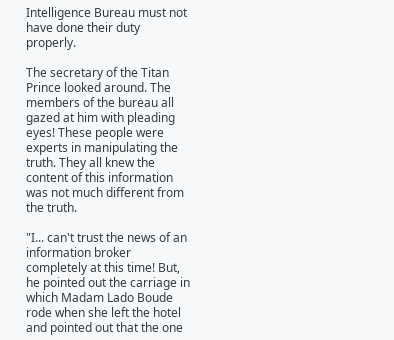Intelligence Bureau must not have done their duty properly.

The secretary of the Titan Prince looked around. The members of the bureau all gazed at him with pleading eyes! These people were experts in manipulating the truth. They all knew the content of this information was not much different from the truth.

"I... can't trust the news of an information broker completely at this time! But, he pointed out the carriage in which Madam Lado Boude rode when she left the hotel and pointed out that the one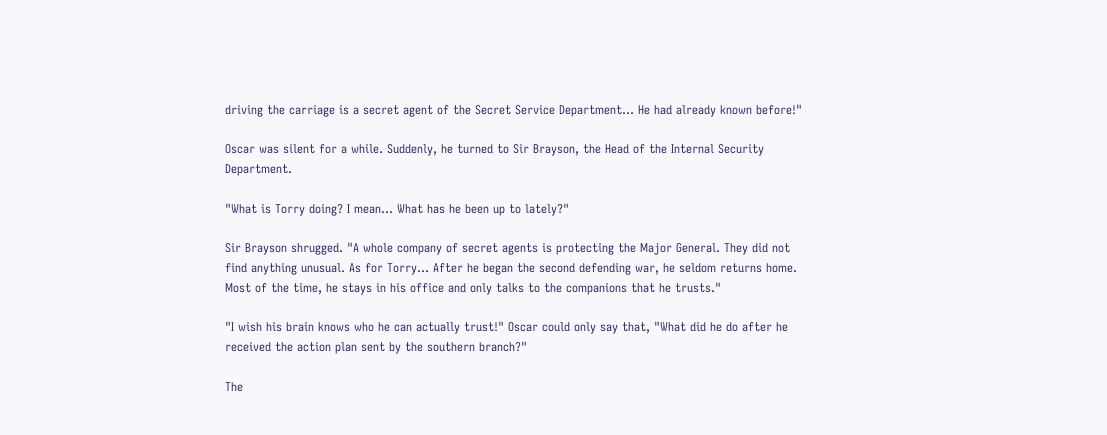driving the carriage is a secret agent of the Secret Service Department... He had already known before!"

Oscar was silent for a while. Suddenly, he turned to Sir Brayson, the Head of the Internal Security Department.

"What is Torry doing? I mean... What has he been up to lately?"

Sir Brayson shrugged. "A whole company of secret agents is protecting the Major General. They did not find anything unusual. As for Torry... After he began the second defending war, he seldom returns home. Most of the time, he stays in his office and only talks to the companions that he trusts."

"I wish his brain knows who he can actually trust!" Oscar could only say that, "What did he do after he received the action plan sent by the southern branch?"

The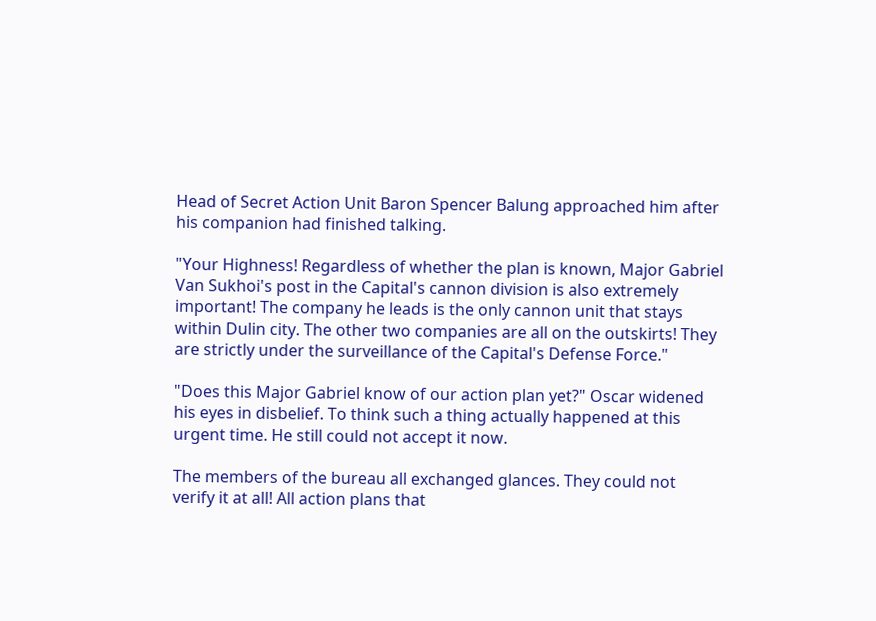Head of Secret Action Unit Baron Spencer Balung approached him after his companion had finished talking.

"Your Highness! Regardless of whether the plan is known, Major Gabriel Van Sukhoi's post in the Capital's cannon division is also extremely important! The company he leads is the only cannon unit that stays within Dulin city. The other two companies are all on the outskirts! They are strictly under the surveillance of the Capital's Defense Force."

"Does this Major Gabriel know of our action plan yet?" Oscar widened his eyes in disbelief. To think such a thing actually happened at this urgent time. He still could not accept it now.

The members of the bureau all exchanged glances. They could not verify it at all! All action plans that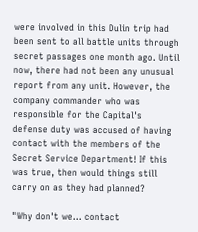were involved in this Dulin trip had been sent to all battle units through secret passages one month ago. Until now, there had not been any unusual report from any unit. However, the company commander who was responsible for the Capital's defense duty was accused of having contact with the members of the Secret Service Department! If this was true, then would things still carry on as they had planned?

"Why don't we... contact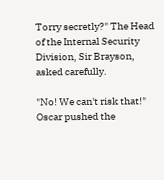Torry secretly?" The Head of the Internal Security Division, Sir Brayson, asked carefully.

"No! We can't risk that!" Oscar pushed the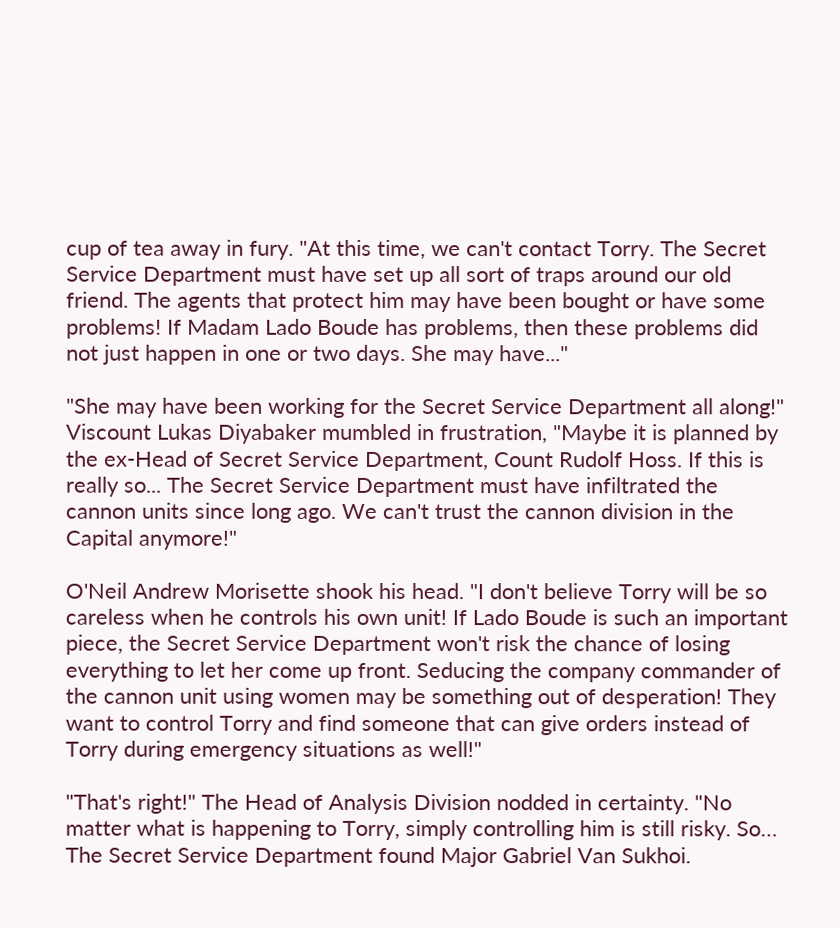cup of tea away in fury. "At this time, we can't contact Torry. The Secret Service Department must have set up all sort of traps around our old friend. The agents that protect him may have been bought or have some problems! If Madam Lado Boude has problems, then these problems did not just happen in one or two days. She may have..."

"She may have been working for the Secret Service Department all along!" Viscount Lukas Diyabaker mumbled in frustration, "Maybe it is planned by the ex-Head of Secret Service Department, Count Rudolf Hoss. If this is really so... The Secret Service Department must have infiltrated the cannon units since long ago. We can't trust the cannon division in the Capital anymore!"

O'Neil Andrew Morisette shook his head. "I don't believe Torry will be so careless when he controls his own unit! If Lado Boude is such an important piece, the Secret Service Department won't risk the chance of losing everything to let her come up front. Seducing the company commander of the cannon unit using women may be something out of desperation! They want to control Torry and find someone that can give orders instead of Torry during emergency situations as well!"

"That's right!" The Head of Analysis Division nodded in certainty. "No matter what is happening to Torry, simply controlling him is still risky. So… The Secret Service Department found Major Gabriel Van Sukhoi.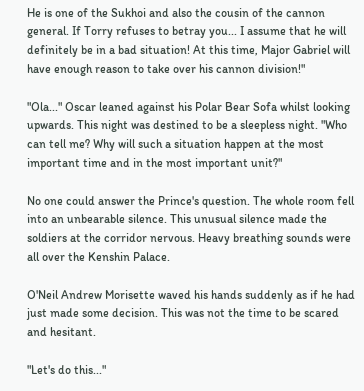He is one of the Sukhoi and also the cousin of the cannon general. If Torry refuses to betray you... I assume that he will definitely be in a bad situation! At this time, Major Gabriel will have enough reason to take over his cannon division!"

"Ola..." Oscar leaned against his Polar Bear Sofa whilst looking upwards. This night was destined to be a sleepless night. "Who can tell me? Why will such a situation happen at the most important time and in the most important unit?"

No one could answer the Prince's question. The whole room fell into an unbearable silence. This unusual silence made the soldiers at the corridor nervous. Heavy breathing sounds were all over the Kenshin Palace.

O'Neil Andrew Morisette waved his hands suddenly as if he had just made some decision. This was not the time to be scared and hesitant.

"Let's do this..."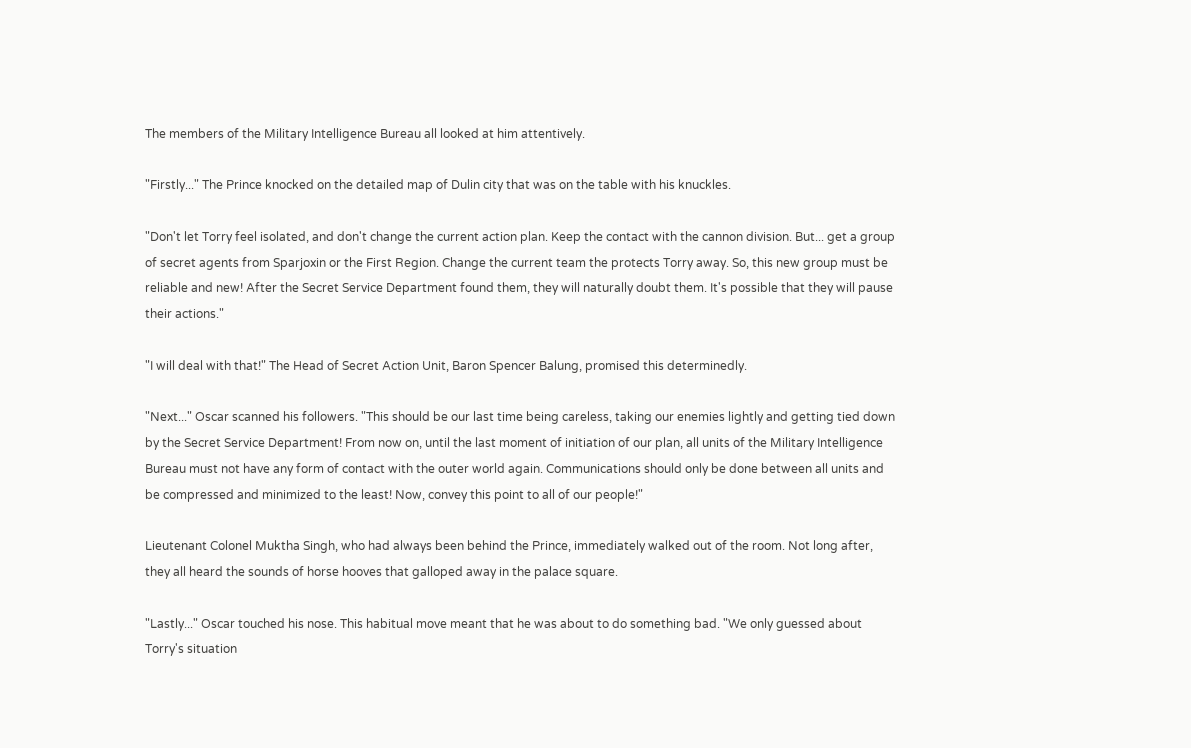The members of the Military Intelligence Bureau all looked at him attentively.

"Firstly..." The Prince knocked on the detailed map of Dulin city that was on the table with his knuckles.

"Don't let Torry feel isolated, and don't change the current action plan. Keep the contact with the cannon division. But... get a group of secret agents from Sparjoxin or the First Region. Change the current team the protects Torry away. So, this new group must be reliable and new! After the Secret Service Department found them, they will naturally doubt them. It's possible that they will pause their actions."

"I will deal with that!" The Head of Secret Action Unit, Baron Spencer Balung, promised this determinedly.

"Next..." Oscar scanned his followers. "This should be our last time being careless, taking our enemies lightly and getting tied down by the Secret Service Department! From now on, until the last moment of initiation of our plan, all units of the Military Intelligence Bureau must not have any form of contact with the outer world again. Communications should only be done between all units and be compressed and minimized to the least! Now, convey this point to all of our people!"

Lieutenant Colonel Muktha Singh, who had always been behind the Prince, immediately walked out of the room. Not long after, they all heard the sounds of horse hooves that galloped away in the palace square.

"Lastly..." Oscar touched his nose. This habitual move meant that he was about to do something bad. "We only guessed about Torry's situation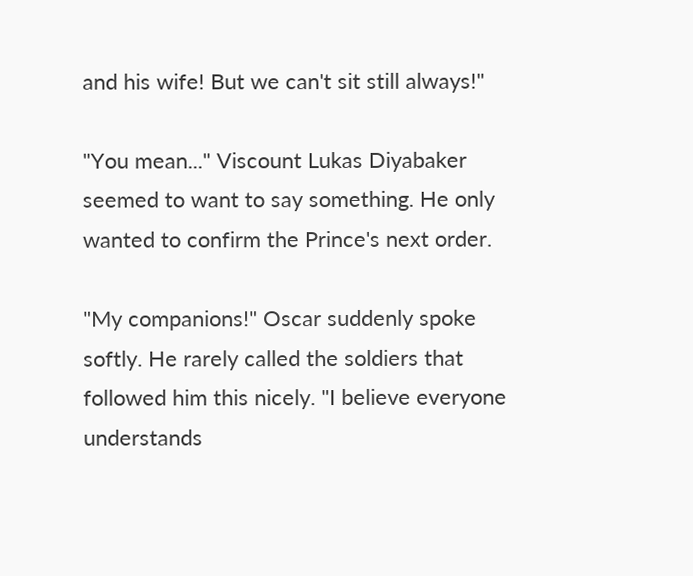and his wife! But we can't sit still always!"

"You mean..." Viscount Lukas Diyabaker seemed to want to say something. He only wanted to confirm the Prince's next order.

"My companions!" Oscar suddenly spoke softly. He rarely called the soldiers that followed him this nicely. "I believe everyone understands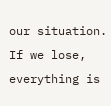our situation. If we lose, everything is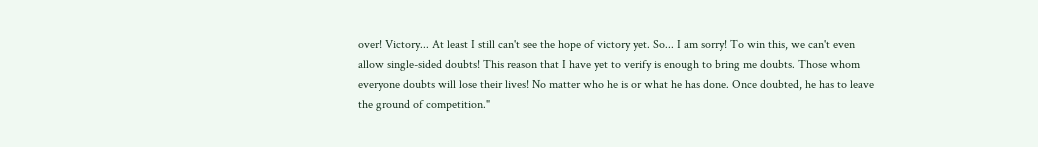over! Victory... At least I still can't see the hope of victory yet. So... I am sorry! To win this, we can't even allow single-sided doubts! This reason that I have yet to verify is enough to bring me doubts. Those whom everyone doubts will lose their lives! No matter who he is or what he has done. Once doubted, he has to leave the ground of competition."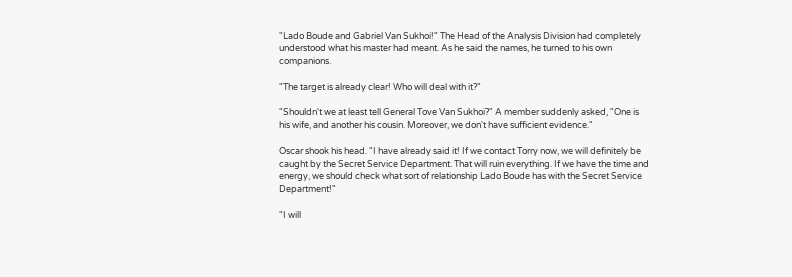"Lado Boude and Gabriel Van Sukhoi!" The Head of the Analysis Division had completely understood what his master had meant. As he said the names, he turned to his own companions.

"The target is already clear! Who will deal with it?"

"Shouldn't we at least tell General Tove Van Sukhoi?" A member suddenly asked, "One is his wife, and another his cousin. Moreover, we don't have sufficient evidence."

Oscar shook his head. "I have already said it! If we contact Torry now, we will definitely be caught by the Secret Service Department. That will ruin everything. If we have the time and energy, we should check what sort of relationship Lado Boude has with the Secret Service Department!"

"I will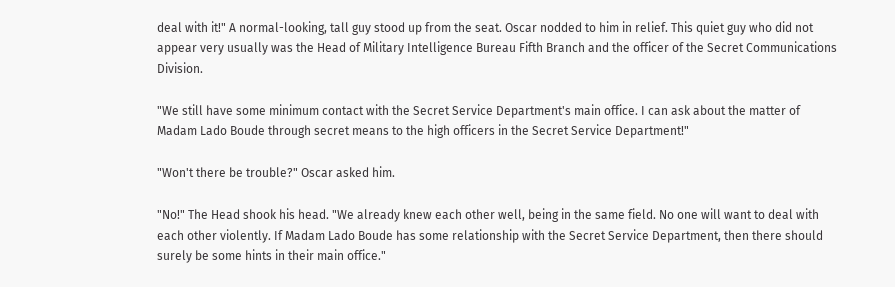deal with it!" A normal-looking, tall guy stood up from the seat. Oscar nodded to him in relief. This quiet guy who did not appear very usually was the Head of Military Intelligence Bureau Fifth Branch and the officer of the Secret Communications Division.

"We still have some minimum contact with the Secret Service Department's main office. I can ask about the matter of Madam Lado Boude through secret means to the high officers in the Secret Service Department!"

"Won't there be trouble?" Oscar asked him.

"No!" The Head shook his head. "We already knew each other well, being in the same field. No one will want to deal with each other violently. If Madam Lado Boude has some relationship with the Secret Service Department, then there should surely be some hints in their main office."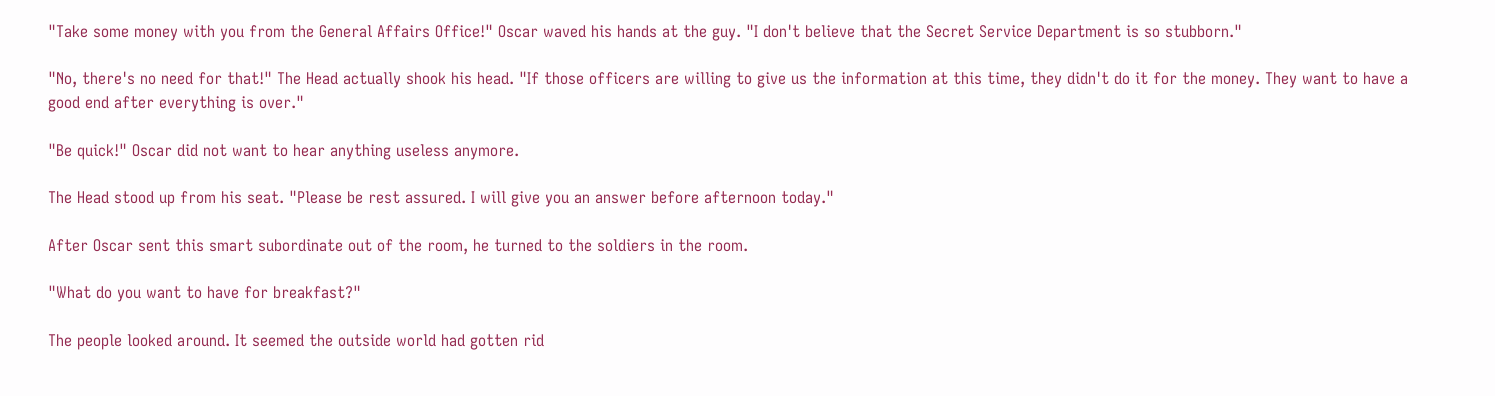"Take some money with you from the General Affairs Office!" Oscar waved his hands at the guy. "I don't believe that the Secret Service Department is so stubborn."

"No, there's no need for that!" The Head actually shook his head. "If those officers are willing to give us the information at this time, they didn't do it for the money. They want to have a good end after everything is over."

"Be quick!" Oscar did not want to hear anything useless anymore.

The Head stood up from his seat. "Please be rest assured. I will give you an answer before afternoon today."

After Oscar sent this smart subordinate out of the room, he turned to the soldiers in the room.

"What do you want to have for breakfast?"

The people looked around. It seemed the outside world had gotten rid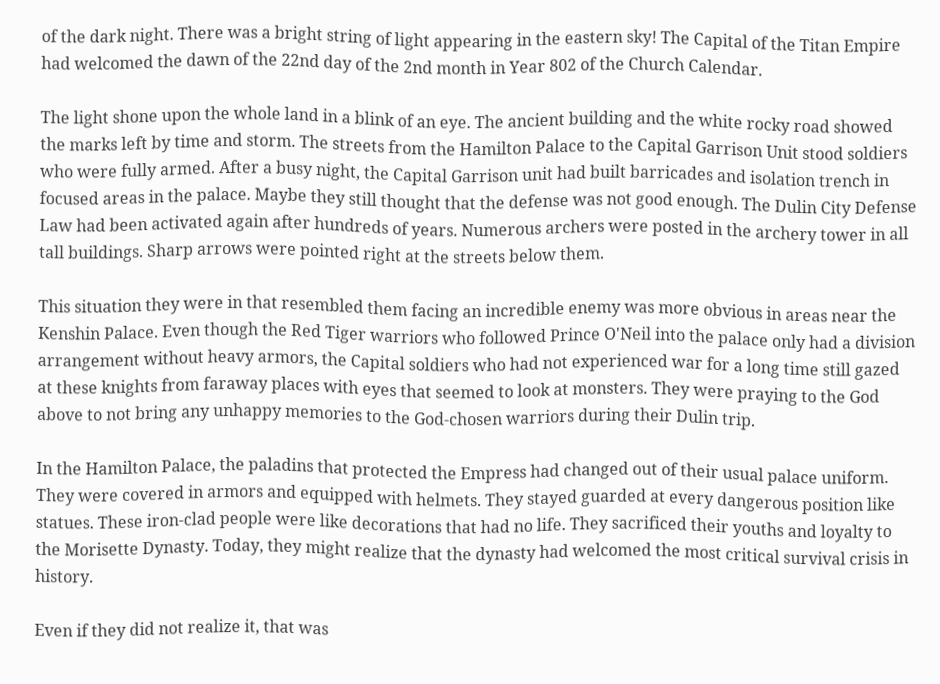of the dark night. There was a bright string of light appearing in the eastern sky! The Capital of the Titan Empire had welcomed the dawn of the 22nd day of the 2nd month in Year 802 of the Church Calendar.

The light shone upon the whole land in a blink of an eye. The ancient building and the white rocky road showed the marks left by time and storm. The streets from the Hamilton Palace to the Capital Garrison Unit stood soldiers who were fully armed. After a busy night, the Capital Garrison unit had built barricades and isolation trench in focused areas in the palace. Maybe they still thought that the defense was not good enough. The Dulin City Defense Law had been activated again after hundreds of years. Numerous archers were posted in the archery tower in all tall buildings. Sharp arrows were pointed right at the streets below them.

This situation they were in that resembled them facing an incredible enemy was more obvious in areas near the Kenshin Palace. Even though the Red Tiger warriors who followed Prince O'Neil into the palace only had a division arrangement without heavy armors, the Capital soldiers who had not experienced war for a long time still gazed at these knights from faraway places with eyes that seemed to look at monsters. They were praying to the God above to not bring any unhappy memories to the God-chosen warriors during their Dulin trip.

In the Hamilton Palace, the paladins that protected the Empress had changed out of their usual palace uniform. They were covered in armors and equipped with helmets. They stayed guarded at every dangerous position like statues. These iron-clad people were like decorations that had no life. They sacrificed their youths and loyalty to the Morisette Dynasty. Today, they might realize that the dynasty had welcomed the most critical survival crisis in history.

Even if they did not realize it, that was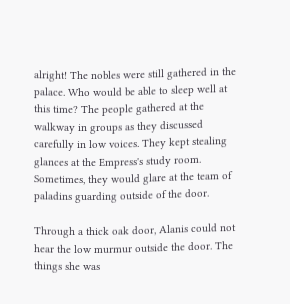alright! The nobles were still gathered in the palace. Who would be able to sleep well at this time? The people gathered at the walkway in groups as they discussed carefully in low voices. They kept stealing glances at the Empress's study room. Sometimes, they would glare at the team of paladins guarding outside of the door.

Through a thick oak door, Alanis could not hear the low murmur outside the door. The things she was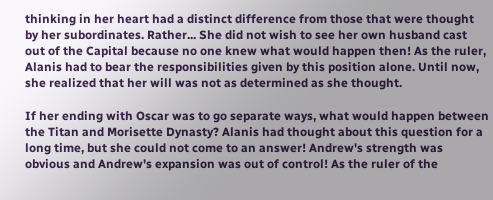thinking in her heart had a distinct difference from those that were thought by her subordinates. Rather... She did not wish to see her own husband cast out of the Capital because no one knew what would happen then! As the ruler, Alanis had to bear the responsibilities given by this position alone. Until now, she realized that her will was not as determined as she thought.

If her ending with Oscar was to go separate ways, what would happen between the Titan and Morisette Dynasty? Alanis had thought about this question for a long time, but she could not come to an answer! Andrew's strength was obvious and Andrew's expansion was out of control! As the ruler of the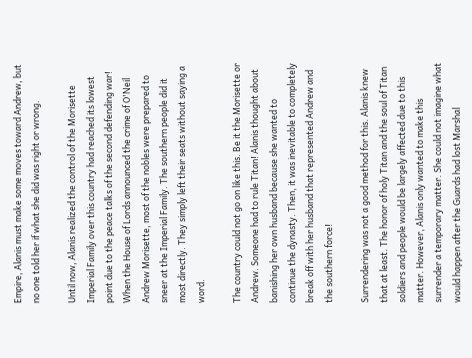Empire, Alanis must make some moves toward Andrew, but no one told her if what she did was right or wrong.

Until now, Alanis realized the control of the Morisette Imperial Family over this country had reached its lowest point due to the peace talks of the second defending war! When the House of Lords announced the crime of O'Neil Andrew Morisette, most of the nobles were prepared to sneer at the Imperial Family. The southern people did it most directly. They simply left their seats without saying a word.

The country could not go on like this. Be it the Morisette or Andrew. Someone had to rule Titan! Alanis thought about banishing her own husband because she wanted to continue the dynasty. Then, it was inevitable to completely break off with her husband that represented Andrew and the southern force!

Surrendering was not a good method for this. Alanis knew that at least. The honor of holy Titan and the soul of Titan soldiers and people would be largely affected due to this matter. However, Alanis only wanted to make this surrender a temporary matter. She could not imagine what would happen after the Guards had lost Marshal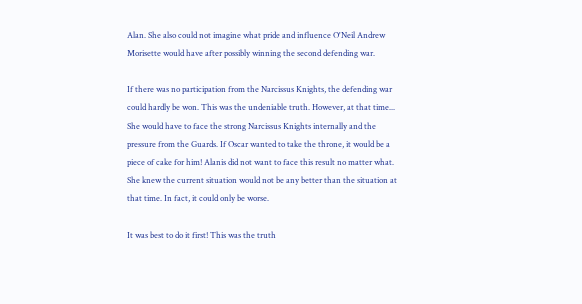Alan. She also could not imagine what pride and influence O'Neil Andrew Morisette would have after possibly winning the second defending war.

If there was no participation from the Narcissus Knights, the defending war could hardly be won. This was the undeniable truth. However, at that time... She would have to face the strong Narcissus Knights internally and the pressure from the Guards. If Oscar wanted to take the throne, it would be a piece of cake for him! Alanis did not want to face this result no matter what. She knew the current situation would not be any better than the situation at that time. In fact, it could only be worse.

It was best to do it first! This was the truth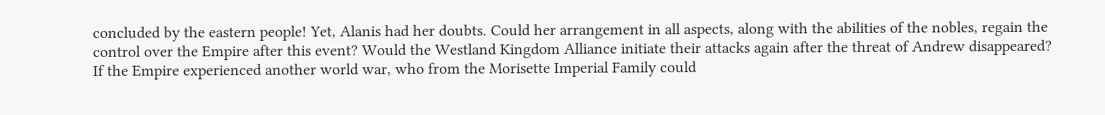concluded by the eastern people! Yet, Alanis had her doubts. Could her arrangement in all aspects, along with the abilities of the nobles, regain the control over the Empire after this event? Would the Westland Kingdom Alliance initiate their attacks again after the threat of Andrew disappeared? If the Empire experienced another world war, who from the Morisette Imperial Family could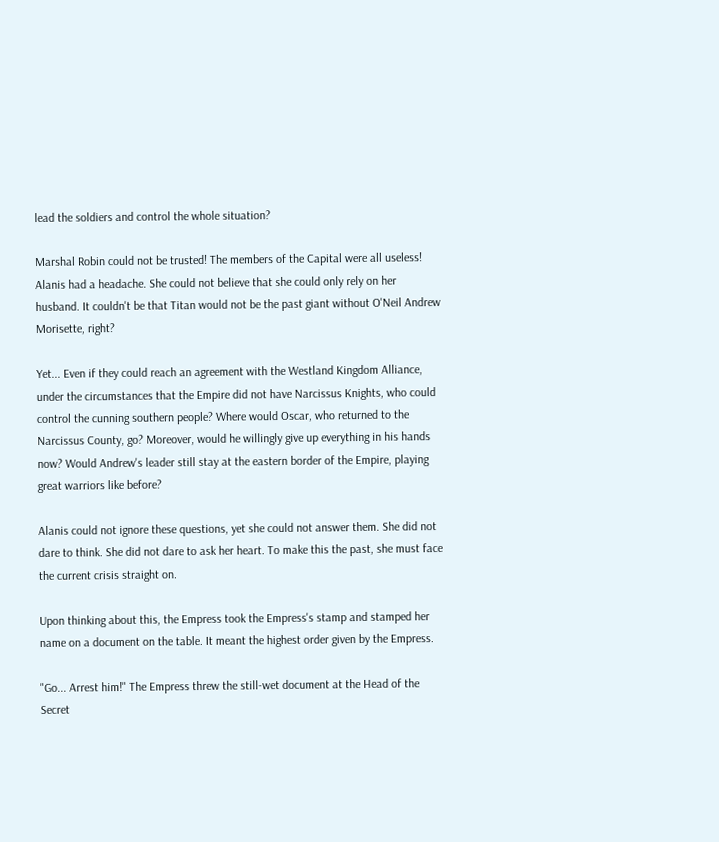lead the soldiers and control the whole situation?

Marshal Robin could not be trusted! The members of the Capital were all useless! Alanis had a headache. She could not believe that she could only rely on her husband. It couldn't be that Titan would not be the past giant without O'Neil Andrew Morisette, right?

Yet... Even if they could reach an agreement with the Westland Kingdom Alliance, under the circumstances that the Empire did not have Narcissus Knights, who could control the cunning southern people? Where would Oscar, who returned to the Narcissus County, go? Moreover, would he willingly give up everything in his hands now? Would Andrew's leader still stay at the eastern border of the Empire, playing great warriors like before?

Alanis could not ignore these questions, yet she could not answer them. She did not dare to think. She did not dare to ask her heart. To make this the past, she must face the current crisis straight on.

Upon thinking about this, the Empress took the Empress's stamp and stamped her name on a document on the table. It meant the highest order given by the Empress.

"Go... Arrest him!" The Empress threw the still-wet document at the Head of the Secret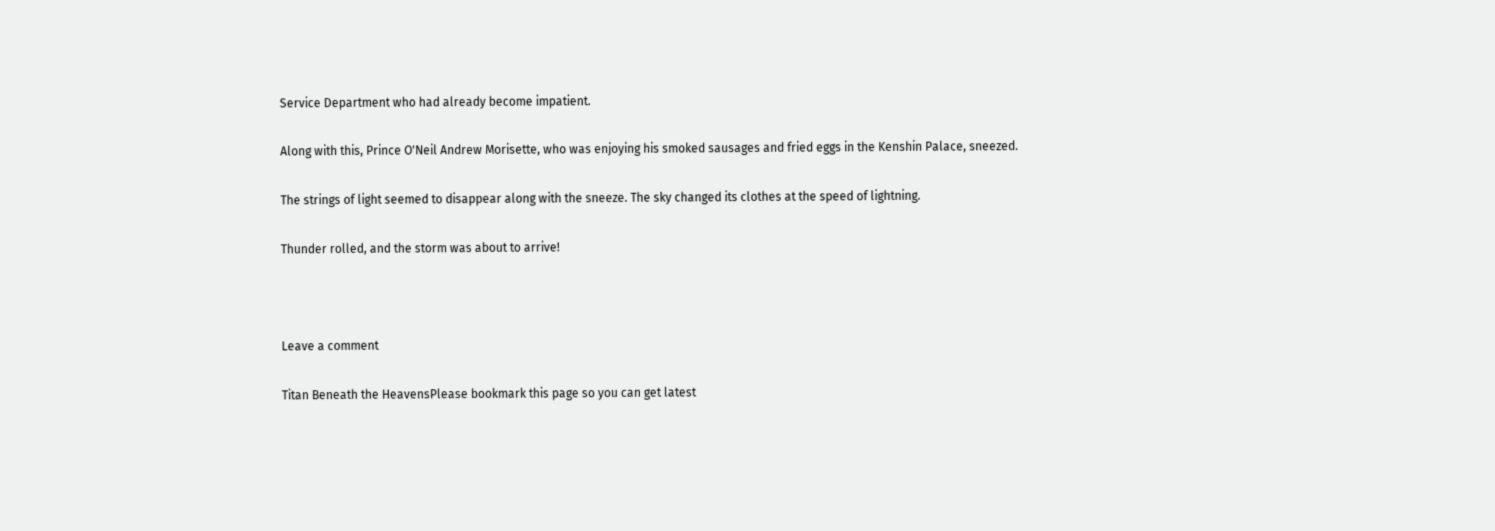Service Department who had already become impatient.

Along with this, Prince O'Neil Andrew Morisette, who was enjoying his smoked sausages and fried eggs in the Kenshin Palace, sneezed.

The strings of light seemed to disappear along with the sneeze. The sky changed its clothes at the speed of lightning.

Thunder rolled, and the storm was about to arrive!



Leave a comment

Titan Beneath the HeavensPlease bookmark this page so you can get latest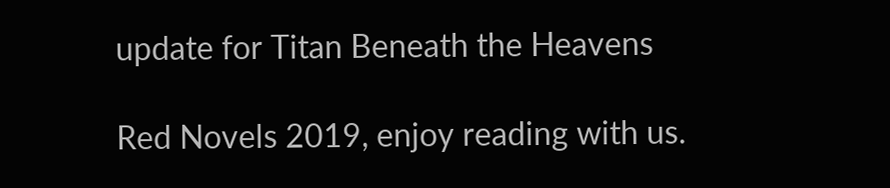update for Titan Beneath the Heavens

Red Novels 2019, enjoy reading with us.